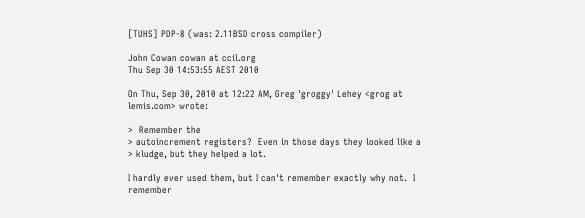[TUHS] PDP-8 (was: 2.11BSD cross compiler)

John Cowan cowan at ccil.org
Thu Sep 30 14:53:55 AEST 2010

On Thu, Sep 30, 2010 at 12:22 AM, Greg 'groggy' Lehey <grog at lemis.com> wrote:

>  Remember the
> autoincrement registers?  Even in those days they looked like a
> kludge, but they helped a lot.

I hardly ever used them, but I can't remember exactly why not.  I
remember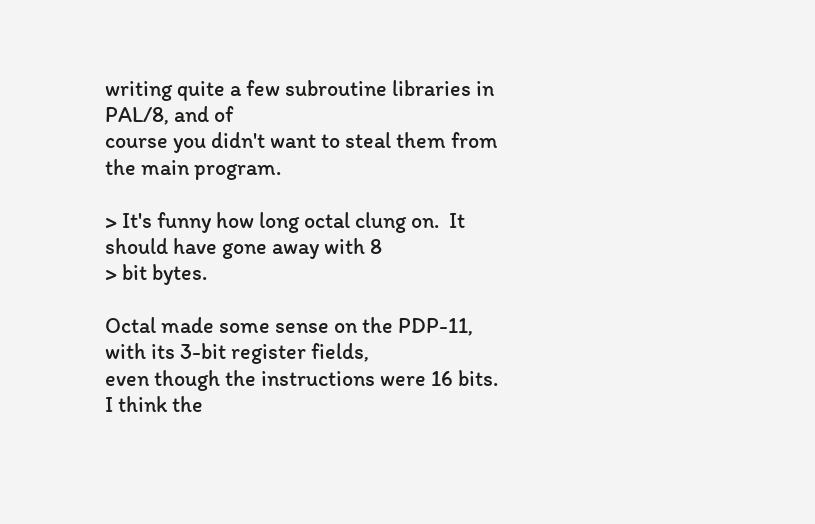writing quite a few subroutine libraries in PAL/8, and of
course you didn't want to steal them from the main program.

> It's funny how long octal clung on.  It should have gone away with 8
> bit bytes.

Octal made some sense on the PDP-11, with its 3-bit register fields,
even though the instructions were 16 bits.  I think the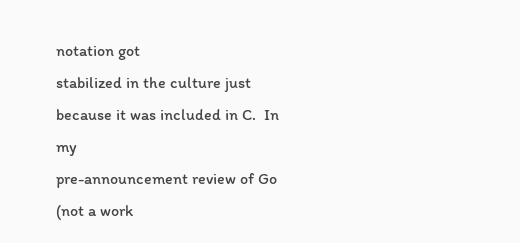notation got
stabilized in the culture just because it was included in C.  In my
pre-announcement review of Go (not a work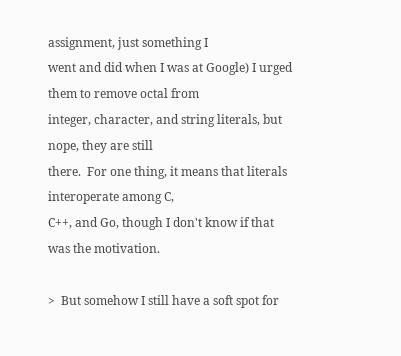assignment, just something I
went and did when I was at Google) I urged them to remove octal from
integer, character, and string literals, but nope, they are still
there.  For one thing, it means that literals interoperate among C,
C++, and Go, though I don't know if that was the motivation.

>  But somehow I still have a soft spot for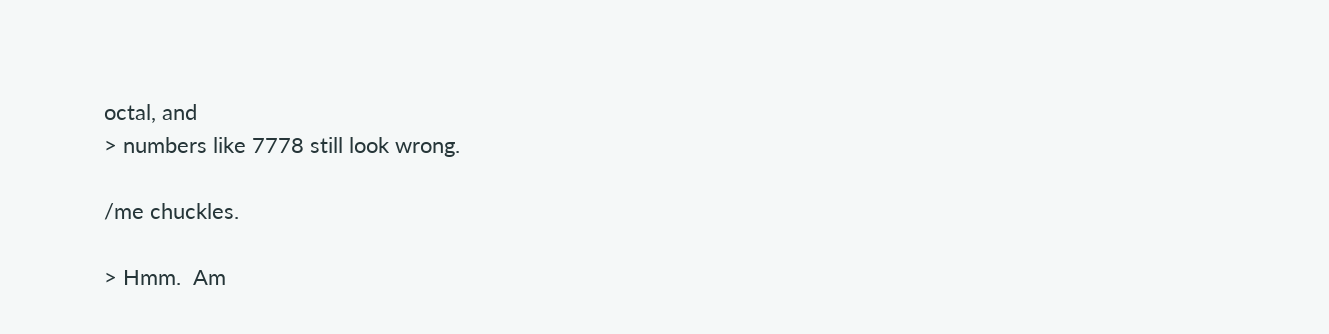octal, and
> numbers like 7778 still look wrong.

/me chuckles.

> Hmm.  Am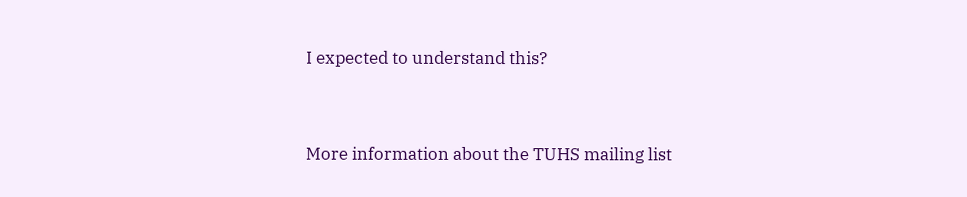I expected to understand this?


More information about the TUHS mailing list